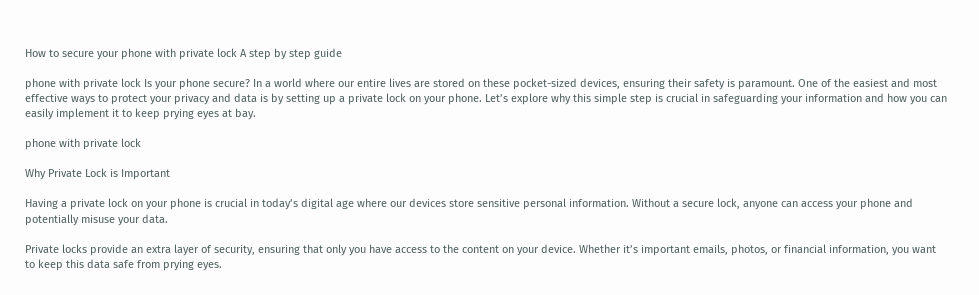How to secure your phone with private lock A step by step guide

phone with private lock Is your phone secure? In a world where our entire lives are stored on these pocket-sized devices, ensuring their safety is paramount. One of the easiest and most effective ways to protect your privacy and data is by setting up a private lock on your phone. Let’s explore why this simple step is crucial in safeguarding your information and how you can easily implement it to keep prying eyes at bay.

phone with private lock

Why Private Lock is Important

Having a private lock on your phone is crucial in today’s digital age where our devices store sensitive personal information. Without a secure lock, anyone can access your phone and potentially misuse your data.

Private locks provide an extra layer of security, ensuring that only you have access to the content on your device. Whether it’s important emails, photos, or financial information, you want to keep this data safe from prying eyes.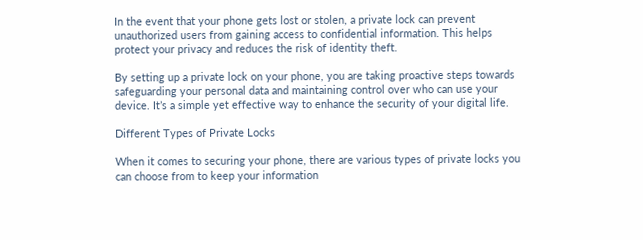In the event that your phone gets lost or stolen, a private lock can prevent unauthorized users from gaining access to confidential information. This helps protect your privacy and reduces the risk of identity theft.

By setting up a private lock on your phone, you are taking proactive steps towards safeguarding your personal data and maintaining control over who can use your device. It’s a simple yet effective way to enhance the security of your digital life.

Different Types of Private Locks

When it comes to securing your phone, there are various types of private locks you can choose from to keep your information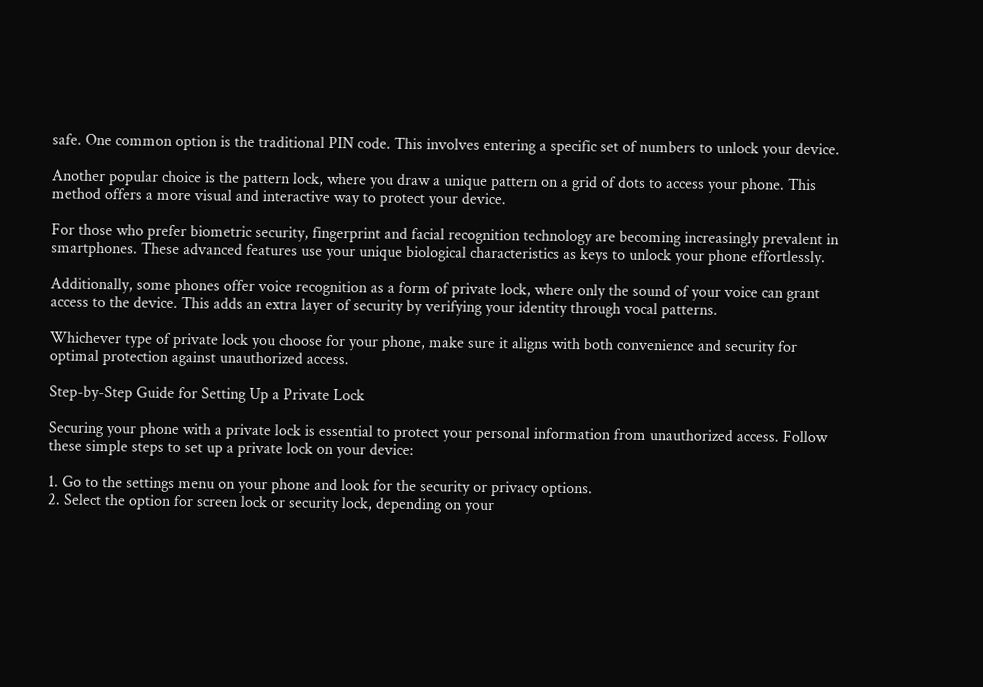safe. One common option is the traditional PIN code. This involves entering a specific set of numbers to unlock your device.

Another popular choice is the pattern lock, where you draw a unique pattern on a grid of dots to access your phone. This method offers a more visual and interactive way to protect your device.

For those who prefer biometric security, fingerprint and facial recognition technology are becoming increasingly prevalent in smartphones. These advanced features use your unique biological characteristics as keys to unlock your phone effortlessly.

Additionally, some phones offer voice recognition as a form of private lock, where only the sound of your voice can grant access to the device. This adds an extra layer of security by verifying your identity through vocal patterns.

Whichever type of private lock you choose for your phone, make sure it aligns with both convenience and security for optimal protection against unauthorized access.

Step-by-Step Guide for Setting Up a Private Lock

Securing your phone with a private lock is essential to protect your personal information from unauthorized access. Follow these simple steps to set up a private lock on your device:

1. Go to the settings menu on your phone and look for the security or privacy options.
2. Select the option for screen lock or security lock, depending on your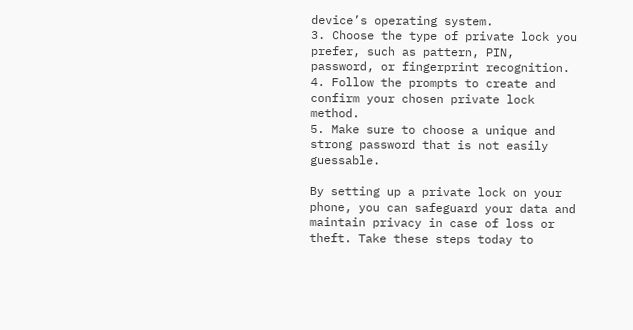device’s operating system.
3. Choose the type of private lock you prefer, such as pattern, PIN, password, or fingerprint recognition.
4. Follow the prompts to create and confirm your chosen private lock method.
5. Make sure to choose a unique and strong password that is not easily guessable.

By setting up a private lock on your phone, you can safeguard your data and maintain privacy in case of loss or theft. Take these steps today to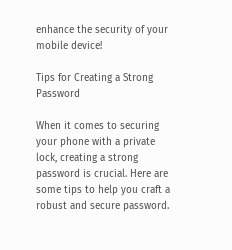enhance the security of your mobile device!

Tips for Creating a Strong Password

When it comes to securing your phone with a private lock, creating a strong password is crucial. Here are some tips to help you craft a robust and secure password.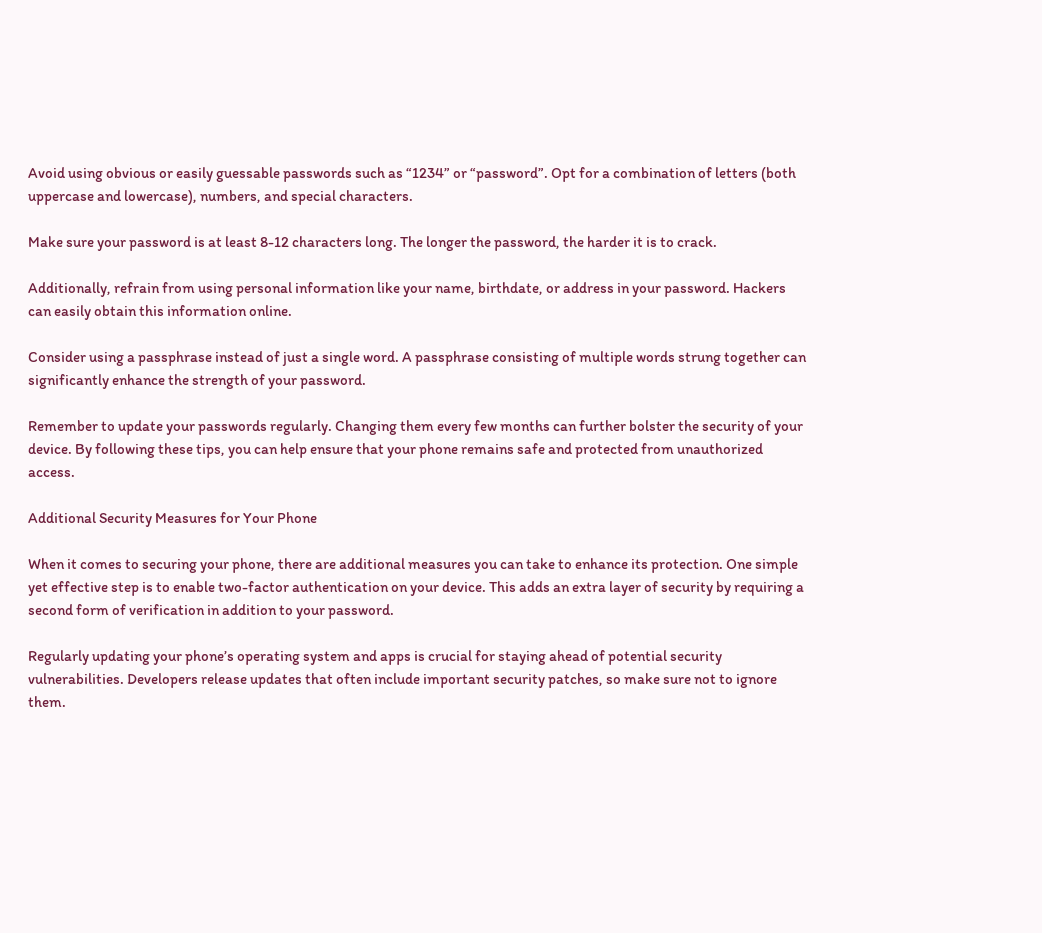Avoid using obvious or easily guessable passwords such as “1234” or “password”. Opt for a combination of letters (both uppercase and lowercase), numbers, and special characters.

Make sure your password is at least 8-12 characters long. The longer the password, the harder it is to crack.

Additionally, refrain from using personal information like your name, birthdate, or address in your password. Hackers can easily obtain this information online.

Consider using a passphrase instead of just a single word. A passphrase consisting of multiple words strung together can significantly enhance the strength of your password.

Remember to update your passwords regularly. Changing them every few months can further bolster the security of your device. By following these tips, you can help ensure that your phone remains safe and protected from unauthorized access.

Additional Security Measures for Your Phone

When it comes to securing your phone, there are additional measures you can take to enhance its protection. One simple yet effective step is to enable two-factor authentication on your device. This adds an extra layer of security by requiring a second form of verification in addition to your password.

Regularly updating your phone’s operating system and apps is crucial for staying ahead of potential security vulnerabilities. Developers release updates that often include important security patches, so make sure not to ignore them.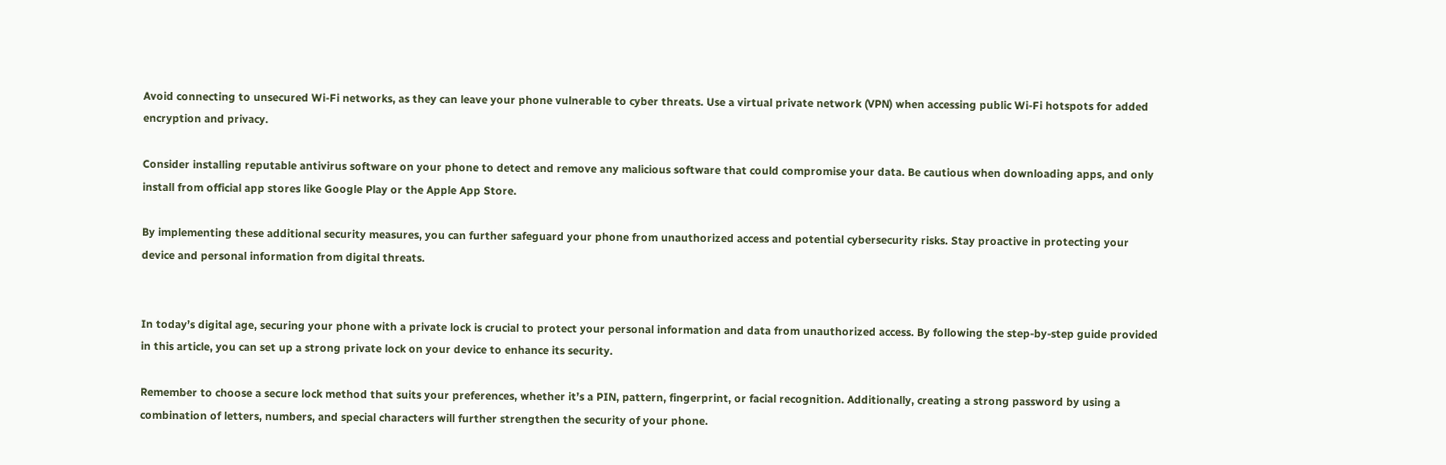Avoid connecting to unsecured Wi-Fi networks, as they can leave your phone vulnerable to cyber threats. Use a virtual private network (VPN) when accessing public Wi-Fi hotspots for added encryption and privacy.

Consider installing reputable antivirus software on your phone to detect and remove any malicious software that could compromise your data. Be cautious when downloading apps, and only install from official app stores like Google Play or the Apple App Store.

By implementing these additional security measures, you can further safeguard your phone from unauthorized access and potential cybersecurity risks. Stay proactive in protecting your device and personal information from digital threats.


In today’s digital age, securing your phone with a private lock is crucial to protect your personal information and data from unauthorized access. By following the step-by-step guide provided in this article, you can set up a strong private lock on your device to enhance its security.

Remember to choose a secure lock method that suits your preferences, whether it’s a PIN, pattern, fingerprint, or facial recognition. Additionally, creating a strong password by using a combination of letters, numbers, and special characters will further strengthen the security of your phone.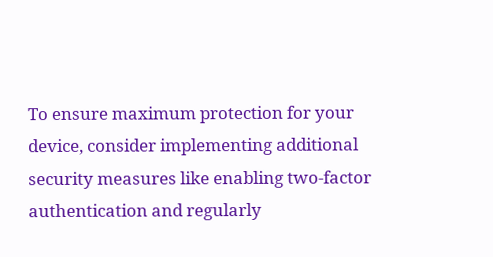To ensure maximum protection for your device, consider implementing additional security measures like enabling two-factor authentication and regularly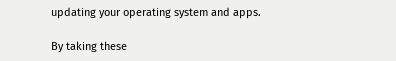updating your operating system and apps.

By taking these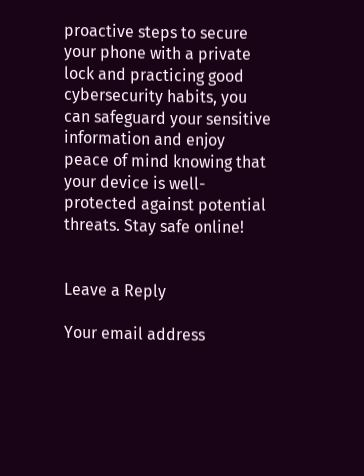proactive steps to secure your phone with a private lock and practicing good cybersecurity habits, you can safeguard your sensitive information and enjoy peace of mind knowing that your device is well-protected against potential threats. Stay safe online!


Leave a Reply

Your email address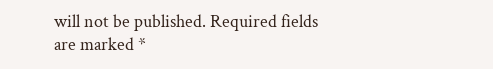will not be published. Required fields are marked *